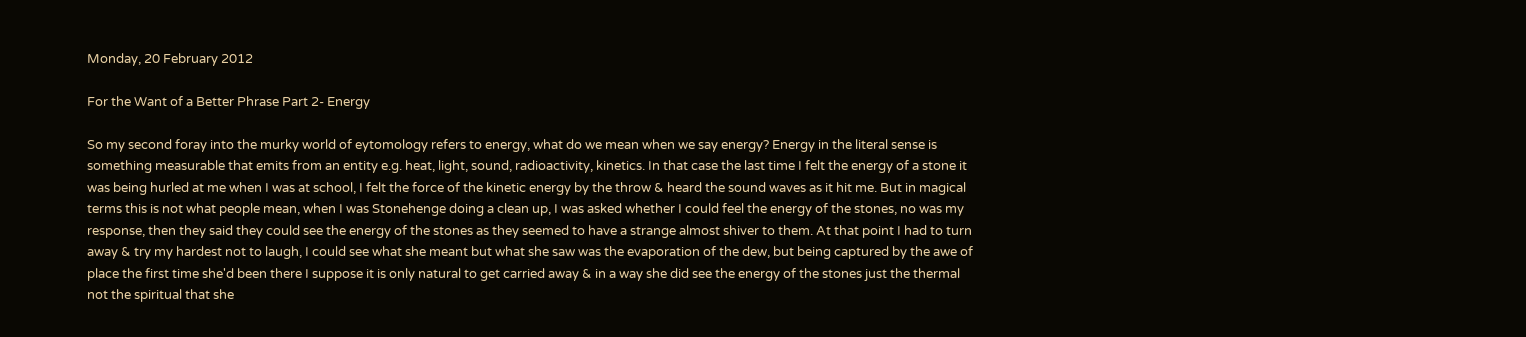Monday, 20 February 2012

For the Want of a Better Phrase Part 2- Energy

So my second foray into the murky world of eytomology refers to energy, what do we mean when we say energy? Energy in the literal sense is something measurable that emits from an entity e.g. heat, light, sound, radioactivity, kinetics. In that case the last time I felt the energy of a stone it was being hurled at me when I was at school, I felt the force of the kinetic energy by the throw & heard the sound waves as it hit me. But in magical terms this is not what people mean, when I was Stonehenge doing a clean up, I was asked whether I could feel the energy of the stones, no was my response, then they said they could see the energy of the stones as they seemed to have a strange almost shiver to them. At that point I had to turn away & try my hardest not to laugh, I could see what she meant but what she saw was the evaporation of the dew, but being captured by the awe of place the first time she'd been there I suppose it is only natural to get carried away & in a way she did see the energy of the stones just the thermal not the spiritual that she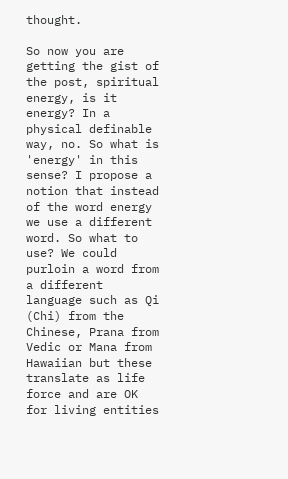thought.

So now you are getting the gist of the post, spiritual energy, is it energy? In a physical definable way, no. So what is 'energy' in this sense? I propose a notion that instead of the word energy we use a different word. So what to use? We could purloin a word from a different language such as Qi (Chi) from the Chinese, Prana from Vedic or Mana from Hawaiian but these translate as life force and are OK for living entities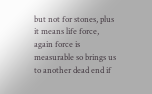but not for stones, plus it means life force, again force is measurable so brings us to another dead end if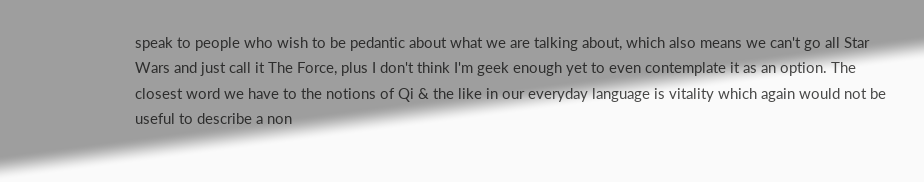speak to people who wish to be pedantic about what we are talking about, which also means we can't go all Star Wars and just call it The Force, plus I don't think I'm geek enough yet to even contemplate it as an option. The closest word we have to the notions of Qi & the like in our everyday language is vitality which again would not be useful to describe a non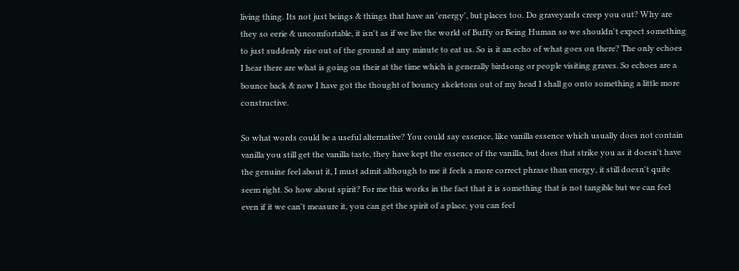living thing. Its not just beings & things that have an 'energy', but places too. Do graveyards creep you out? Why are they so eerie & uncomfortable, it isn't as if we live the world of Buffy or Being Human so we shouldn't expect something to just suddenly rise out of the ground at any minute to eat us. So is it an echo of what goes on there? The only echoes I hear there are what is going on their at the time which is generally birdsong or people visiting graves. So echoes are a bounce back & now I have got the thought of bouncy skeletons out of my head I shall go onto something a little more constructive.

So what words could be a useful alternative? You could say essence, like vanilla essence which usually does not contain vanilla you still get the vanilla taste, they have kept the essence of the vanilla, but does that strike you as it doesn't have the genuine feel about it, I must admit although to me it feels a more correct phrase than energy, it still doesn't quite seem right. So how about spirit? For me this works in the fact that it is something that is not tangible but we can feel even if it we can't measure it, you can get the spirit of a place, you can feel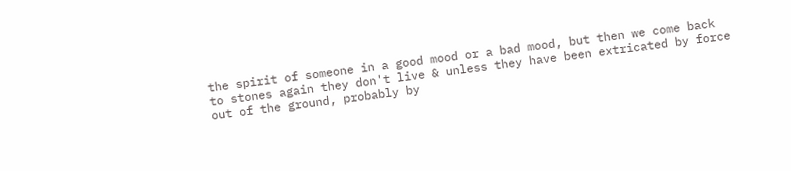the spirit of someone in a good mood or a bad mood, but then we come back to stones again they don't live & unless they have been extricated by force out of the ground, probably by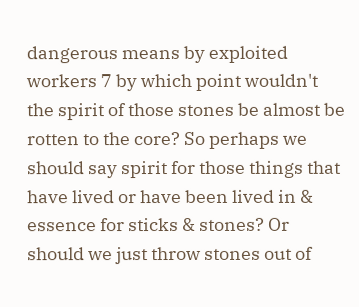dangerous means by exploited workers 7 by which point wouldn't the spirit of those stones be almost be rotten to the core? So perhaps we should say spirit for those things that have lived or have been lived in & essence for sticks & stones? Or should we just throw stones out of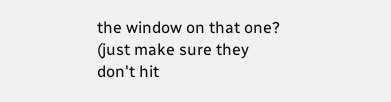the window on that one? (just make sure they don't hit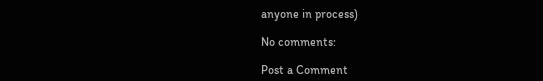anyone in process)

No comments:

Post a Comment